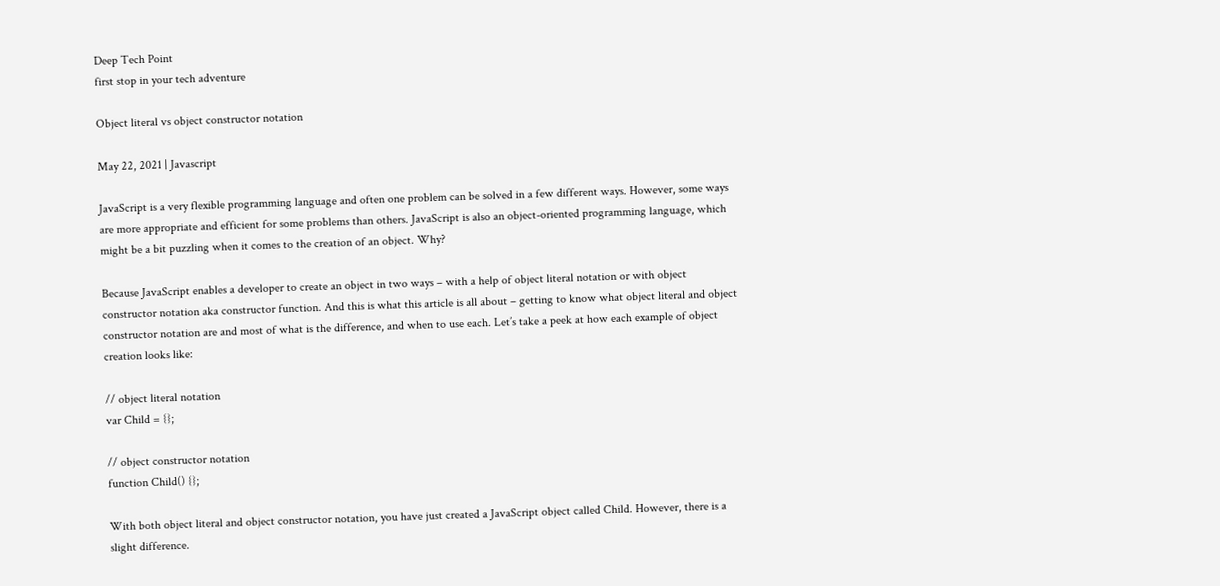Deep Tech Point
first stop in your tech adventure

Object literal vs object constructor notation

May 22, 2021 | Javascript

JavaScript is a very flexible programming language and often one problem can be solved in a few different ways. However, some ways are more appropriate and efficient for some problems than others. JavaScript is also an object-oriented programming language, which might be a bit puzzling when it comes to the creation of an object. Why?

Because JavaScript enables a developer to create an object in two ways – with a help of object literal notation or with object constructor notation aka constructor function. And this is what this article is all about – getting to know what object literal and object constructor notation are and most of what is the difference, and when to use each. Let’s take a peek at how each example of object creation looks like:

// object literal notation
var Child = {};

// object constructor notation
function Child() {};

With both object literal and object constructor notation, you have just created a JavaScript object called Child. However, there is a slight difference.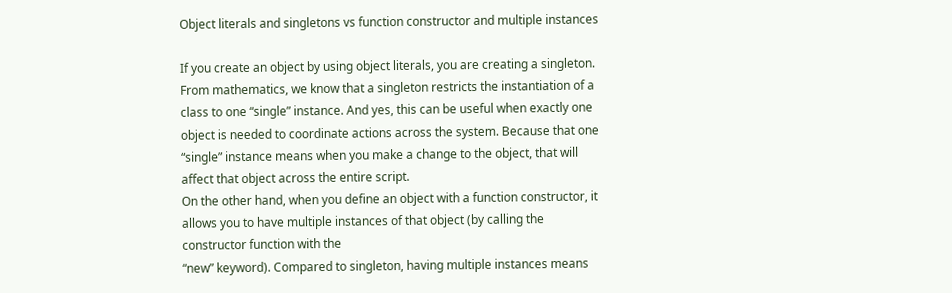Object literals and singletons vs function constructor and multiple instances

If you create an object by using object literals, you are creating a singleton. From mathematics, we know that a singleton restricts the instantiation of a class to one “single” instance. And yes, this can be useful when exactly one object is needed to coordinate actions across the system. Because that one “single” instance means when you make a change to the object, that will affect that object across the entire script.
On the other hand, when you define an object with a function constructor, it allows you to have multiple instances of that object (by calling the constructor function with the
“new” keyword). Compared to singleton, having multiple instances means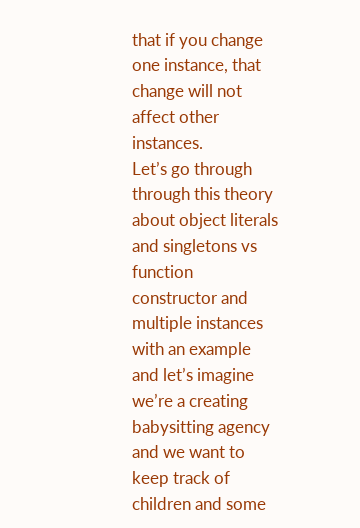that if you change one instance, that change will not affect other instances.
Let’s go through through this theory about object literals and singletons vs function constructor and multiple instances with an example and let’s imagine we’re a creating babysitting agency and we want to keep track of children and some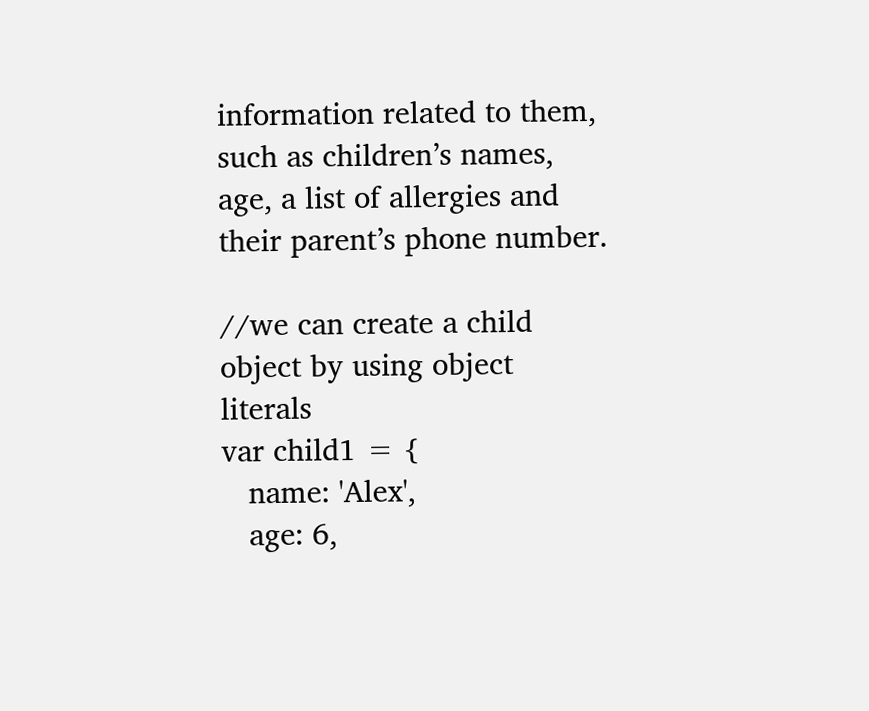information related to them, such as children’s names, age, a list of allergies and their parent’s phone number.

//we can create a child object by using object literals
var child1 = {
   name: 'Alex',
   age: 6,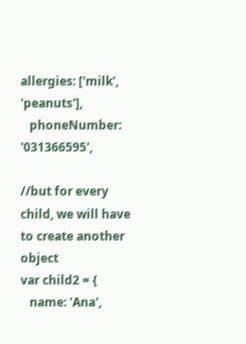allergies: ['milk', 'peanuts'],
   phoneNumber: '031366595',

//but for every child, we will have to create another object
var child2 = {
   name: 'Ana',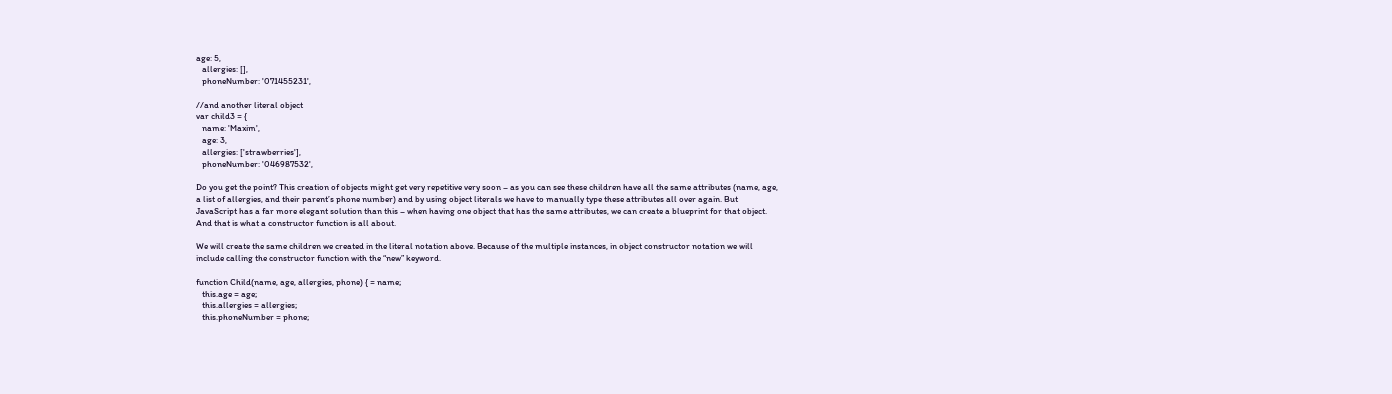age: 5,
   allergies: [],
   phoneNumber: '071455231',

//and another literal object
var child3 = {
   name: 'Maxim',
   age: 3,
   allergies: ['strawberries'],
   phoneNumber: '046987532',

Do you get the point? This creation of objects might get very repetitive very soon – as you can see these children have all the same attributes (name, age, a list of allergies, and their parent’s phone number) and by using object literals we have to manually type these attributes all over again. But JavaScript has a far more elegant solution than this – when having one object that has the same attributes, we can create a blueprint for that object. And that is what a constructor function is all about.

We will create the same children we created in the literal notation above. Because of the multiple instances, in object constructor notation we will include calling the constructor function with the “new” keyword.

function Child(name, age, allergies, phone) { = name;
   this.age = age;
   this.allergies = allergies;
   this.phoneNumber = phone;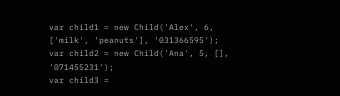var child1 = new Child('Alex', 6, ['milk', 'peanuts'], '031366595');
var child2 = new Child('Ana', 5, [], '071455231');
var child3 =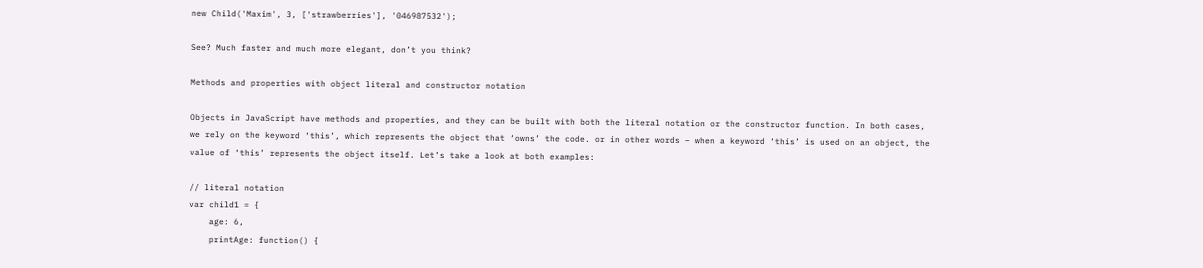new Child('Maxim', 3, ['strawberries'], '046987532');

See? Much faster and much more elegant, don’t you think?

Methods and properties with object literal and constructor notation

Objects in JavaScript have methods and properties, and they can be built with both the literal notation or the constructor function. In both cases, we rely on the keyword ‘this’, which represents the object that ‘owns’ the code. or in other words – when a keyword ‘this’ is used on an object, the value of ‘this’ represents the object itself. Let’s take a look at both examples:

// literal notation
var child1 = {
    age: 6,
    printAge: function() {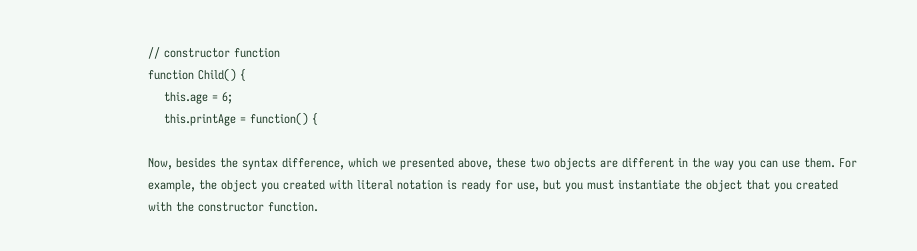// constructor function
function Child() {
    this.age = 6;
    this.printAge = function() {

Now, besides the syntax difference, which we presented above, these two objects are different in the way you can use them. For example, the object you created with literal notation is ready for use, but you must instantiate the object that you created with the constructor function.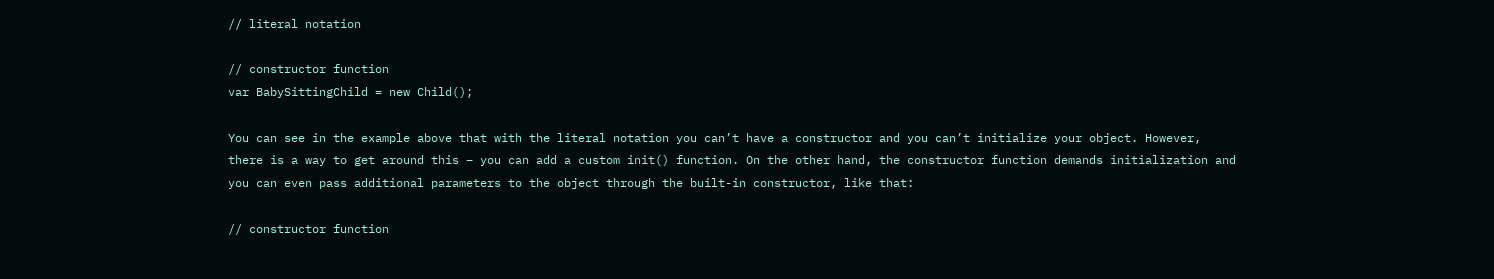// literal notation

// constructor function
var BabySittingChild = new Child();

You can see in the example above that with the literal notation you can’t have a constructor and you can’t initialize your object. However, there is a way to get around this – you can add a custom init() function. On the other hand, the constructor function demands initialization and you can even pass additional parameters to the object through the built-in constructor, like that:

// constructor function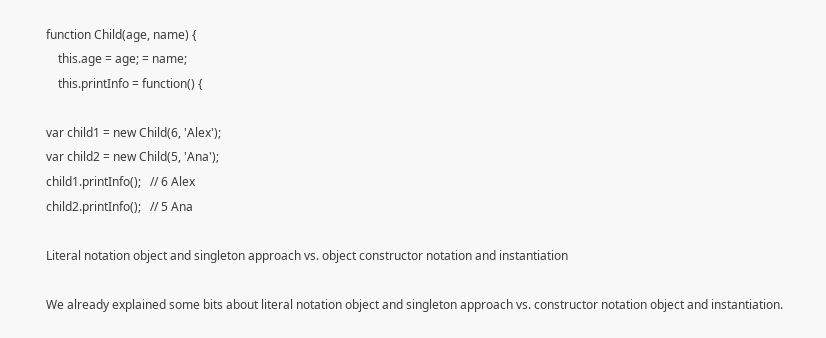function Child(age, name) {
    this.age = age; = name;
    this.printInfo = function() {

var child1 = new Child(6, 'Alex');
var child2 = new Child(5, 'Ana');
child1.printInfo();   // 6 Alex
child2.printInfo();   // 5 Ana

Literal notation object and singleton approach vs. object constructor notation and instantiation

We already explained some bits about literal notation object and singleton approach vs. constructor notation object and instantiation.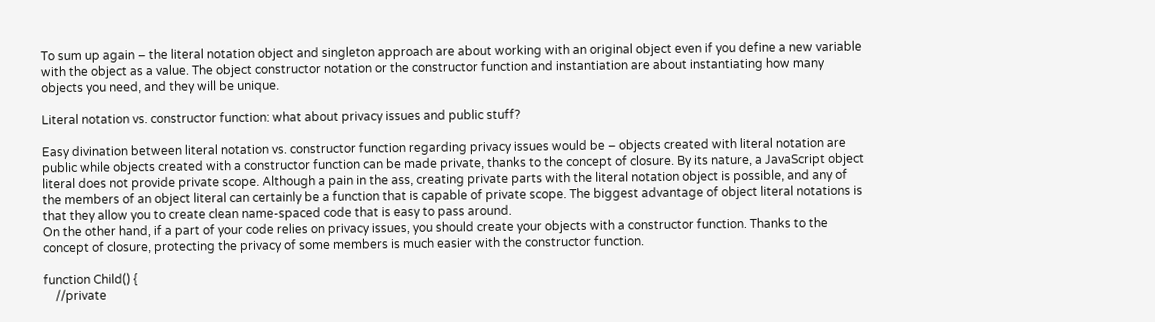To sum up again – the literal notation object and singleton approach are about working with an original object even if you define a new variable with the object as a value. The object constructor notation or the constructor function and instantiation are about instantiating how many objects you need, and they will be unique.

Literal notation vs. constructor function: what about privacy issues and public stuff?

Easy divination between literal notation vs. constructor function regarding privacy issues would be – objects created with literal notation are public while objects created with a constructor function can be made private, thanks to the concept of closure. By its nature, a JavaScript object literal does not provide private scope. Although a pain in the ass, creating private parts with the literal notation object is possible, and any of the members of an object literal can certainly be a function that is capable of private scope. The biggest advantage of object literal notations is that they allow you to create clean name-spaced code that is easy to pass around.
On the other hand, if a part of your code relies on privacy issues, you should create your objects with a constructor function. Thanks to the concept of closure, protecting the privacy of some members is much easier with the constructor function.

function Child() {
    //private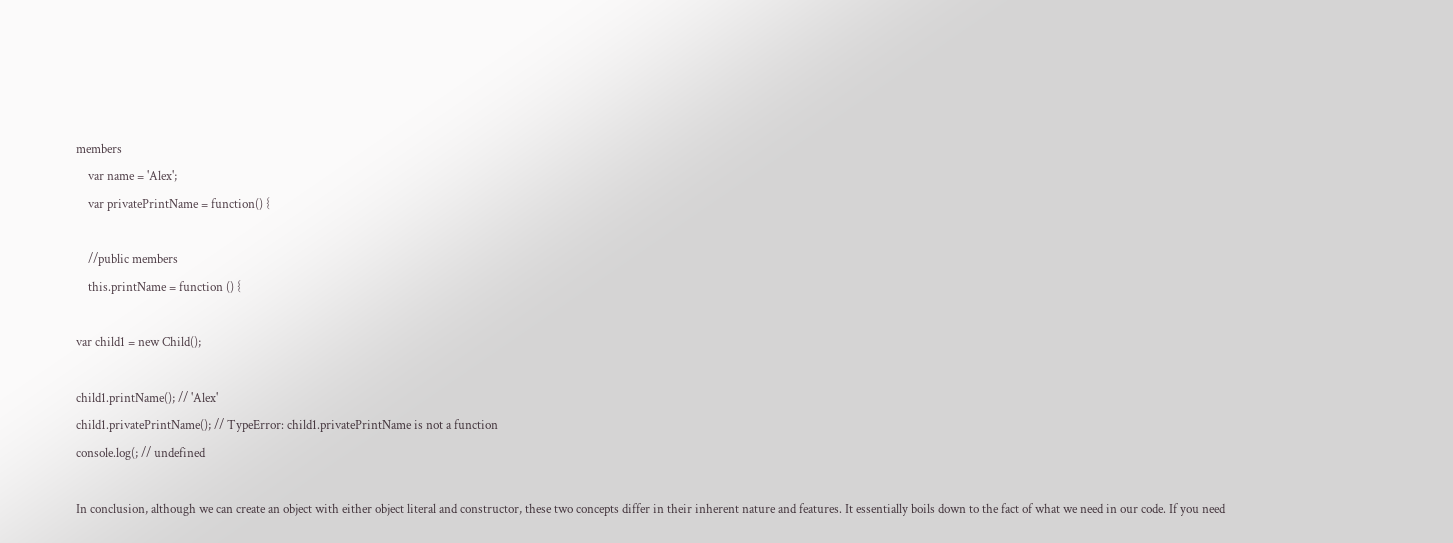members
    var name = 'Alex';
    var privatePrintName = function() {

    //public members
    this.printName = function () {

var child1 = new Child();

child1.printName(); // 'Alex'
child1.privatePrintName(); // TypeError: child1.privatePrintName is not a function
console.log(; // undefined

In conclusion, although we can create an object with either object literal and constructor, these two concepts differ in their inherent nature and features. It essentially boils down to the fact of what we need in our code. If you need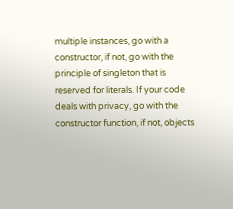multiple instances, go with a constructor, if not, go with the principle of singleton that is reserved for literals. If your code deals with privacy, go with the constructor function, if not, objects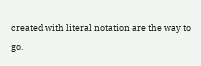created with literal notation are the way to go.